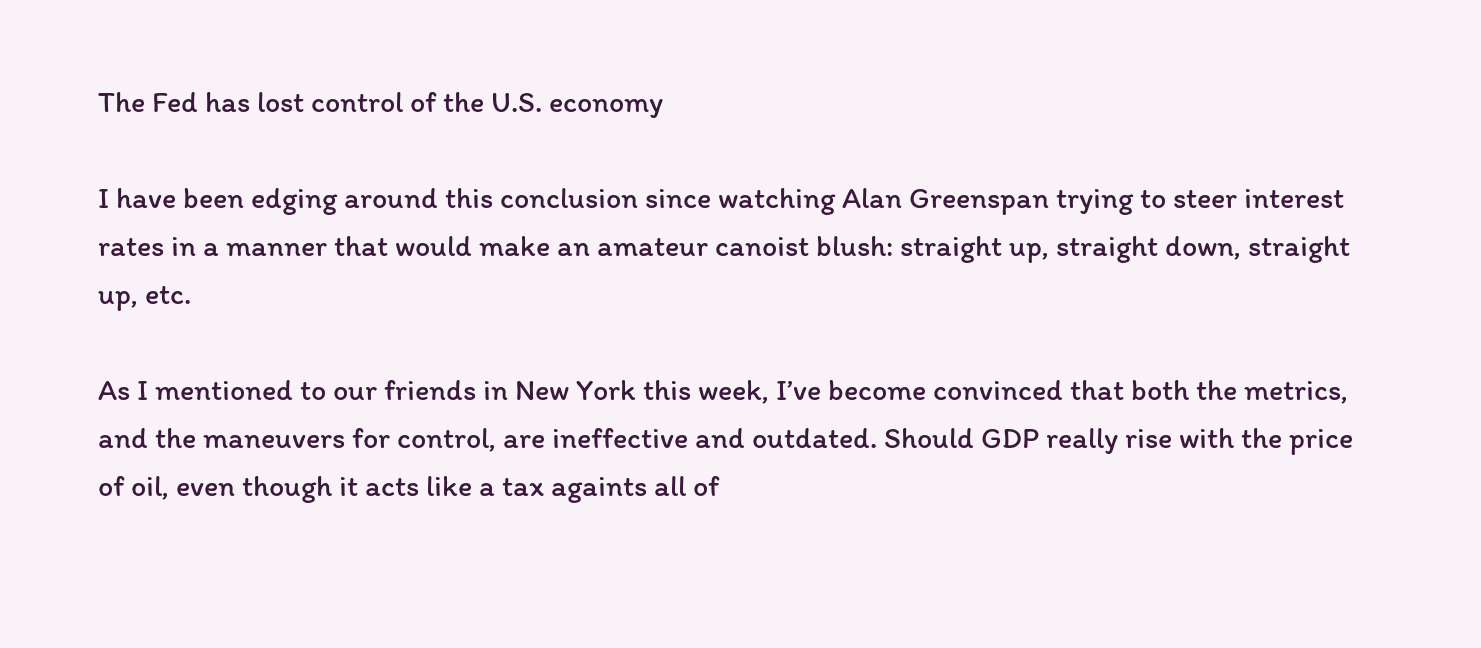The Fed has lost control of the U.S. economy

I have been edging around this conclusion since watching Alan Greenspan trying to steer interest rates in a manner that would make an amateur canoist blush: straight up, straight down, straight up, etc.

As I mentioned to our friends in New York this week, I’ve become convinced that both the metrics, and the maneuvers for control, are ineffective and outdated. Should GDP really rise with the price of oil, even though it acts like a tax againts all of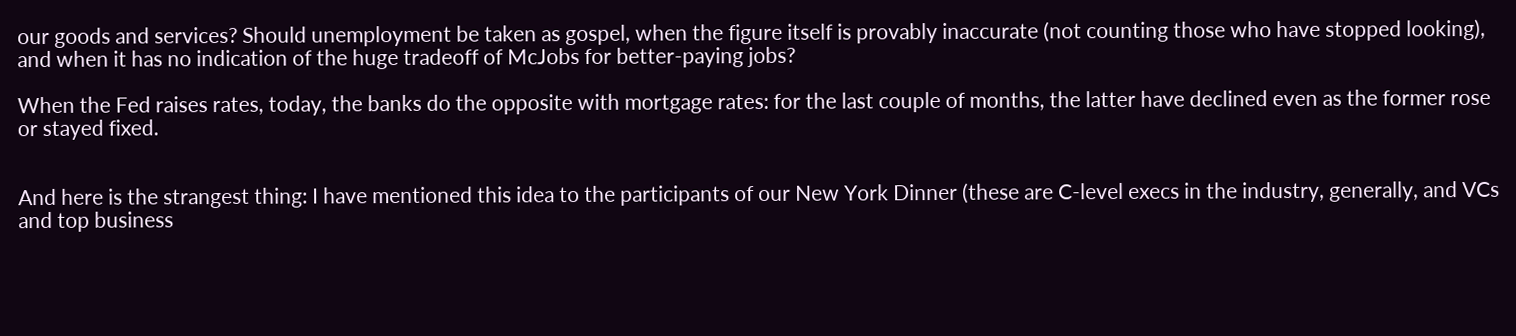our goods and services? Should unemployment be taken as gospel, when the figure itself is provably inaccurate (not counting those who have stopped looking), and when it has no indication of the huge tradeoff of McJobs for better-paying jobs?

When the Fed raises rates, today, the banks do the opposite with mortgage rates: for the last couple of months, the latter have declined even as the former rose or stayed fixed.


And here is the strangest thing: I have mentioned this idea to the participants of our New York Dinner (these are C-level execs in the industry, generally, and VCs and top business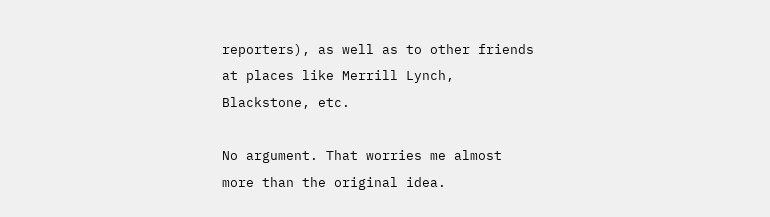reporters), as well as to other friends at places like Merrill Lynch, Blackstone, etc.

No argument. That worries me almost more than the original idea.